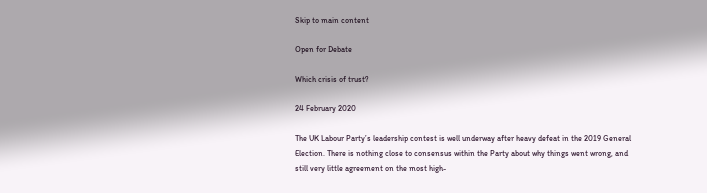Skip to main content

Open for Debate

Which crisis of trust?

24 February 2020

The UK Labour Party’s leadership contest is well underway after heavy defeat in the 2019 General Election. There is nothing close to consensus within the Party about why things went wrong, and still very little agreement on the most high-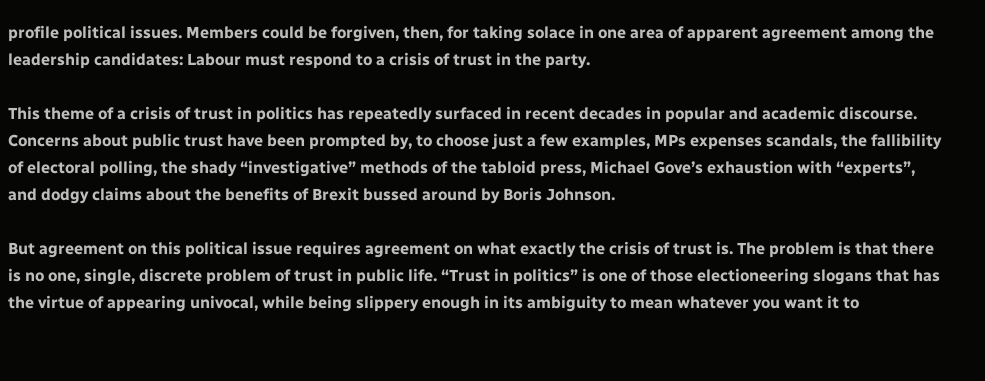profile political issues. Members could be forgiven, then, for taking solace in one area of apparent agreement among the leadership candidates: Labour must respond to a crisis of trust in the party.

This theme of a crisis of trust in politics has repeatedly surfaced in recent decades in popular and academic discourse. Concerns about public trust have been prompted by, to choose just a few examples, MPs expenses scandals, the fallibility of electoral polling, the shady “investigative” methods of the tabloid press, Michael Gove’s exhaustion with “experts”, and dodgy claims about the benefits of Brexit bussed around by Boris Johnson.

But agreement on this political issue requires agreement on what exactly the crisis of trust is. The problem is that there is no one, single, discrete problem of trust in public life. “Trust in politics” is one of those electioneering slogans that has the virtue of appearing univocal, while being slippery enough in its ambiguity to mean whatever you want it to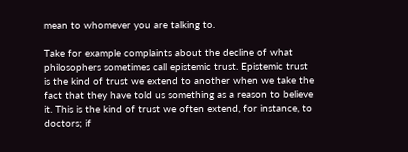mean to whomever you are talking to.

Take for example complaints about the decline of what philosophers sometimes call epistemic trust. Epistemic trust is the kind of trust we extend to another when we take the fact that they have told us something as a reason to believe it. This is the kind of trust we often extend, for instance, to doctors; if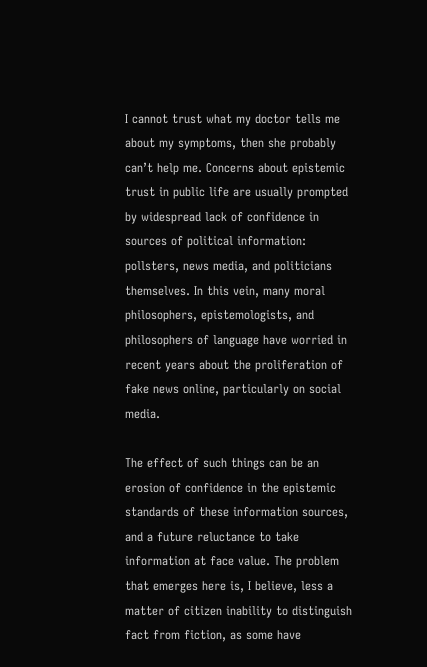I cannot trust what my doctor tells me about my symptoms, then she probably can’t help me. Concerns about epistemic trust in public life are usually prompted by widespread lack of confidence in sources of political information: pollsters, news media, and politicians themselves. In this vein, many moral philosophers, epistemologists, and philosophers of language have worried in recent years about the proliferation of fake news online, particularly on social media.

The effect of such things can be an erosion of confidence in the epistemic standards of these information sources, and a future reluctance to take information at face value. The problem that emerges here is, I believe, less a matter of citizen inability to distinguish fact from fiction, as some have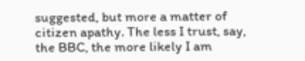suggested, but more a matter of citizen apathy. The less I trust, say, the BBC, the more likely I am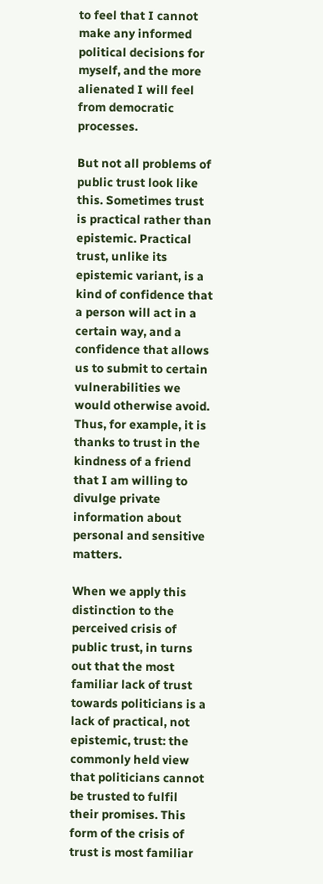to feel that I cannot make any informed political decisions for myself, and the more alienated I will feel from democratic processes.

But not all problems of public trust look like this. Sometimes trust is practical rather than epistemic. Practical trust, unlike its epistemic variant, is a kind of confidence that a person will act in a certain way, and a confidence that allows us to submit to certain vulnerabilities we would otherwise avoid. Thus, for example, it is thanks to trust in the kindness of a friend that I am willing to divulge private information about personal and sensitive matters.

When we apply this distinction to the perceived crisis of public trust, in turns out that the most familiar lack of trust towards politicians is a lack of practical, not epistemic, trust: the commonly held view that politicians cannot be trusted to fulfil their promises. This form of the crisis of trust is most familiar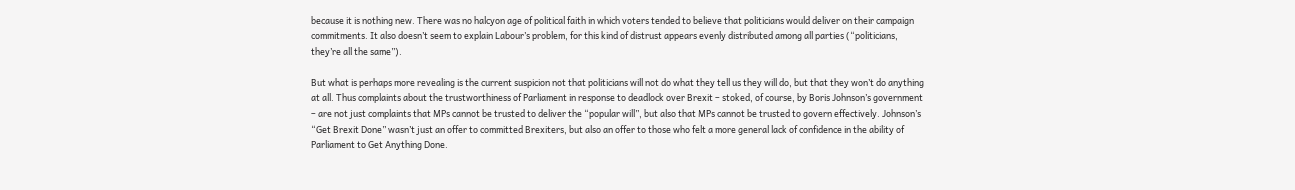because it is nothing new. There was no halcyon age of political faith in which voters tended to believe that politicians would deliver on their campaign commitments. It also doesn’t seem to explain Labour’s problem, for this kind of distrust appears evenly distributed among all parties (“politicians, they’re all the same”).

But what is perhaps more revealing is the current suspicion not that politicians will not do what they tell us they will do, but that they won’t do anything at all. Thus complaints about the trustworthiness of Parliament in response to deadlock over Brexit – stoked, of course, by Boris Johnson’s government – are not just complaints that MPs cannot be trusted to deliver the “popular will”, but also that MPs cannot be trusted to govern effectively. Johnson’s “Get Brexit Done” wasn’t just an offer to committed Brexiters, but also an offer to those who felt a more general lack of confidence in the ability of Parliament to Get Anything Done.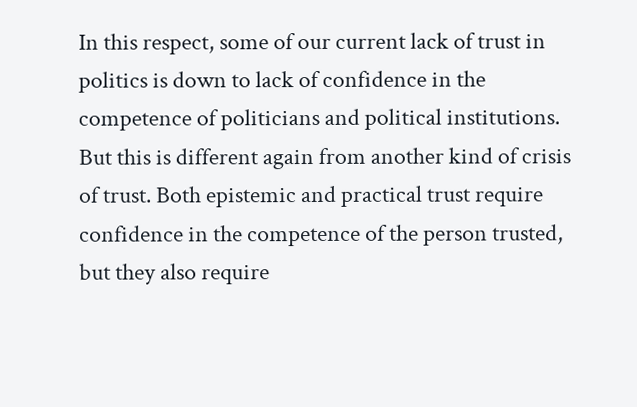In this respect, some of our current lack of trust in politics is down to lack of confidence in the competence of politicians and political institutions. But this is different again from another kind of crisis of trust. Both epistemic and practical trust require confidence in the competence of the person trusted, but they also require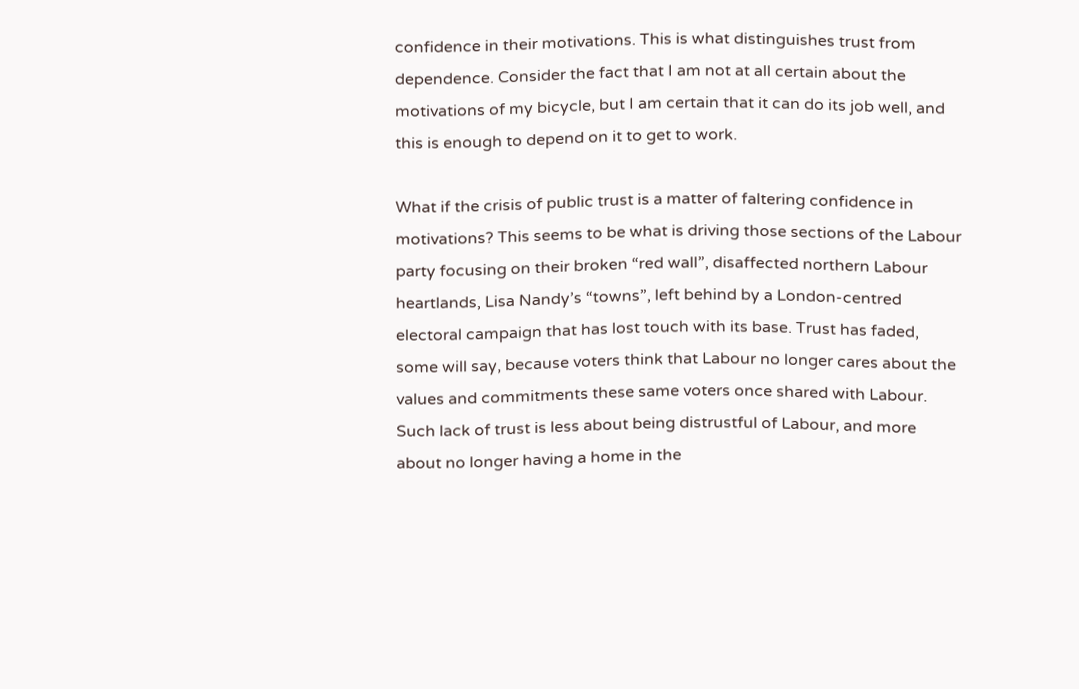confidence in their motivations. This is what distinguishes trust from dependence. Consider the fact that I am not at all certain about the motivations of my bicycle, but I am certain that it can do its job well, and this is enough to depend on it to get to work.

What if the crisis of public trust is a matter of faltering confidence in motivations? This seems to be what is driving those sections of the Labour party focusing on their broken “red wall”, disaffected northern Labour heartlands, Lisa Nandy’s “towns”, left behind by a London-centred electoral campaign that has lost touch with its base. Trust has faded, some will say, because voters think that Labour no longer cares about the values and commitments these same voters once shared with Labour. Such lack of trust is less about being distrustful of Labour, and more about no longer having a home in the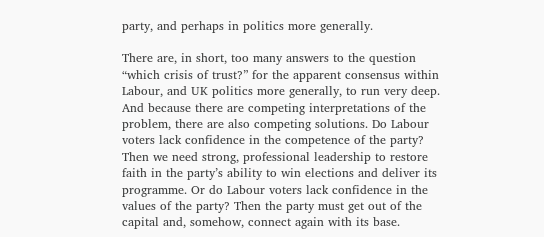party, and perhaps in politics more generally.

There are, in short, too many answers to the question “which crisis of trust?” for the apparent consensus within Labour, and UK politics more generally, to run very deep. And because there are competing interpretations of the problem, there are also competing solutions. Do Labour voters lack confidence in the competence of the party? Then we need strong, professional leadership to restore faith in the party’s ability to win elections and deliver its programme. Or do Labour voters lack confidence in the values of the party? Then the party must get out of the capital and, somehow, connect again with its base.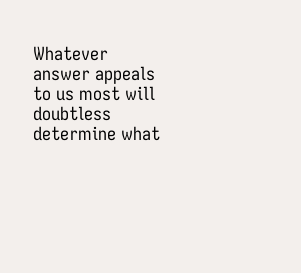Whatever answer appeals to us most will doubtless determine what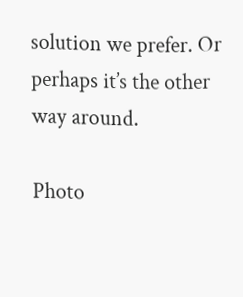solution we prefer. Or perhaps it’s the other way around.

Photo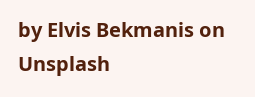by Elvis Bekmanis on Unsplash